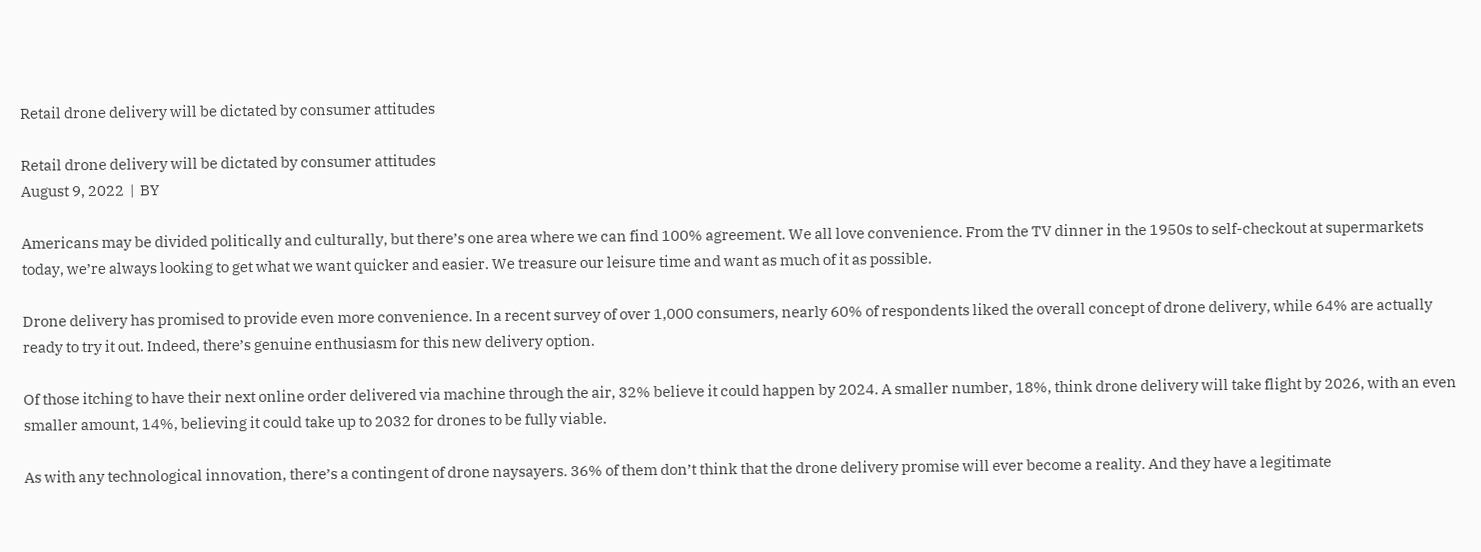Retail drone delivery will be dictated by consumer attitudes

Retail drone delivery will be dictated by consumer attitudes
August 9, 2022  |  BY

Americans may be divided politically and culturally, but there’s one area where we can find 100% agreement. We all love convenience. From the TV dinner in the 1950s to self-checkout at supermarkets today, we’re always looking to get what we want quicker and easier. We treasure our leisure time and want as much of it as possible.

Drone delivery has promised to provide even more convenience. In a recent survey of over 1,000 consumers, nearly 60% of respondents liked the overall concept of drone delivery, while 64% are actually ready to try it out. Indeed, there’s genuine enthusiasm for this new delivery option.

Of those itching to have their next online order delivered via machine through the air, 32% believe it could happen by 2024. A smaller number, 18%, think drone delivery will take flight by 2026, with an even smaller amount, 14%, believing it could take up to 2032 for drones to be fully viable.

As with any technological innovation, there’s a contingent of drone naysayers. 36% of them don’t think that the drone delivery promise will ever become a reality. And they have a legitimate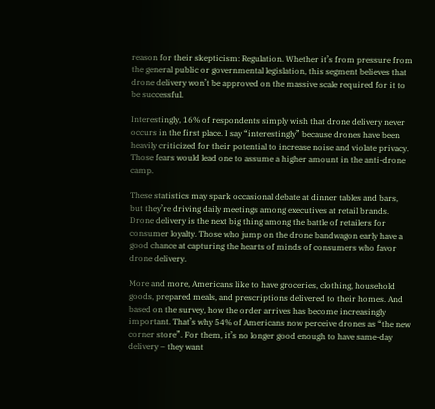reason for their skepticism: Regulation. Whether it’s from pressure from the general public or governmental legislation, this segment believes that drone delivery won’t be approved on the massive scale required for it to be successful.

Interestingly, 16% of respondents simply wish that drone delivery never occurs in the first place. I say “interestingly” because drones have been heavily criticized for their potential to increase noise and violate privacy. Those fears would lead one to assume a higher amount in the anti-drone camp.

These statistics may spark occasional debate at dinner tables and bars, but they’re driving daily meetings among executives at retail brands. Drone delivery is the next big thing among the battle of retailers for consumer loyalty. Those who jump on the drone bandwagon early have a good chance at capturing the hearts of minds of consumers who favor drone delivery.

More and more, Americans like to have groceries, clothing, household goods, prepared meals, and prescriptions delivered to their homes. And based on the survey, how the order arrives has become increasingly important. That’s why 54% of Americans now perceive drones as “the new corner store”. For them, it’s no longer good enough to have same-day delivery – they want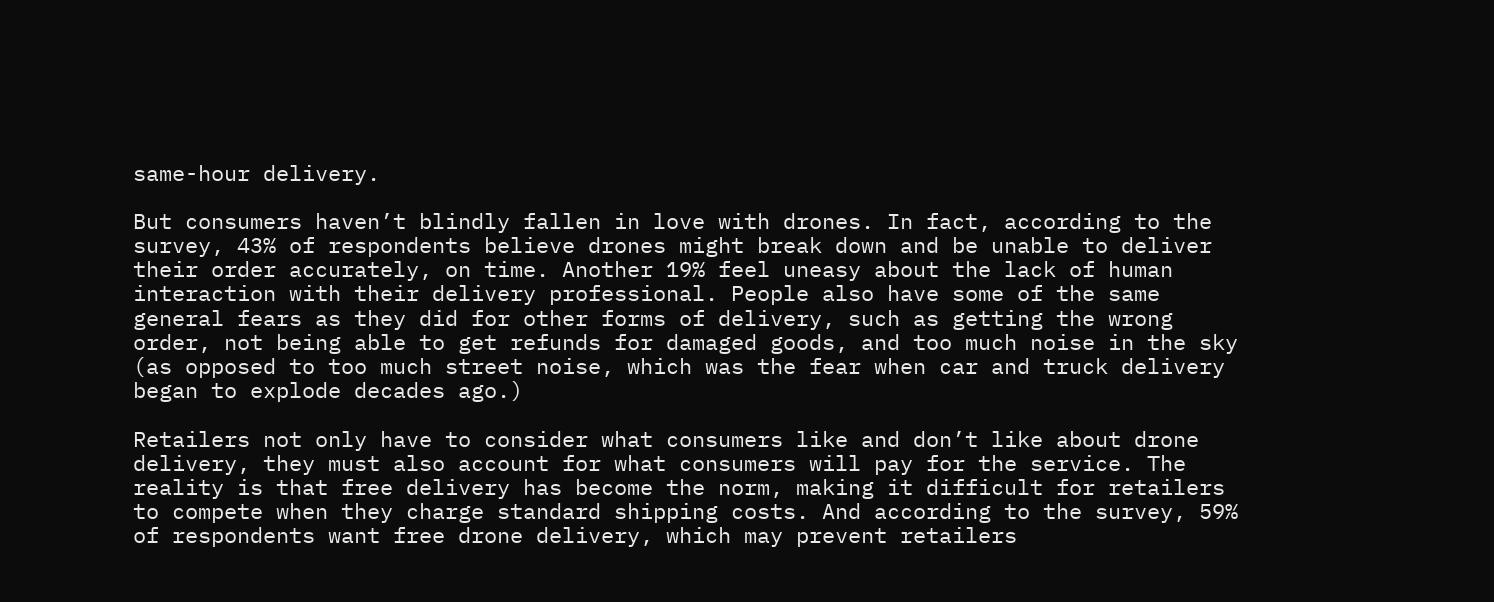same-hour delivery.

But consumers haven’t blindly fallen in love with drones. In fact, according to the survey, 43% of respondents believe drones might break down and be unable to deliver their order accurately, on time. Another 19% feel uneasy about the lack of human interaction with their delivery professional. People also have some of the same general fears as they did for other forms of delivery, such as getting the wrong order, not being able to get refunds for damaged goods, and too much noise in the sky (as opposed to too much street noise, which was the fear when car and truck delivery began to explode decades ago.)

Retailers not only have to consider what consumers like and don’t like about drone delivery, they must also account for what consumers will pay for the service. The reality is that free delivery has become the norm, making it difficult for retailers to compete when they charge standard shipping costs. And according to the survey, 59% of respondents want free drone delivery, which may prevent retailers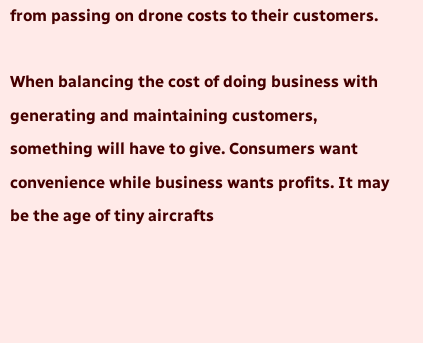from passing on drone costs to their customers.

When balancing the cost of doing business with generating and maintaining customers, something will have to give. Consumers want convenience while business wants profits. It may be the age of tiny aircrafts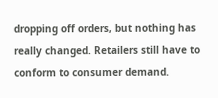dropping off orders, but nothing has really changed. Retailers still have to conform to consumer demand.